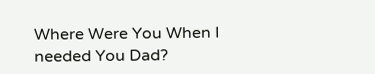Where Were You When I needed You Dad?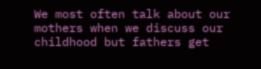We most often talk about our mothers when we discuss our childhood but fathers get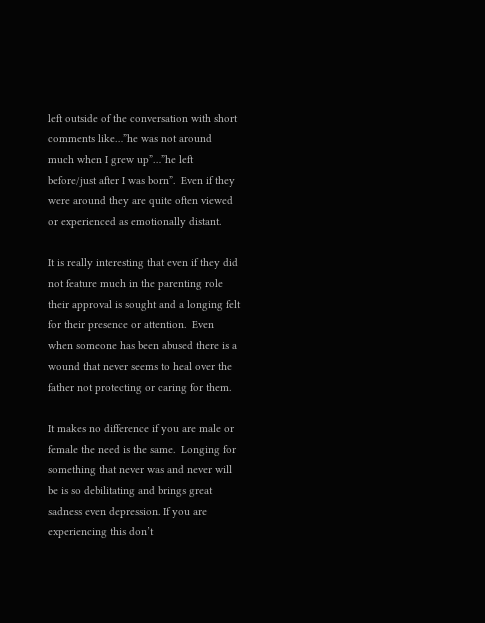left outside of the conversation with short comments like…”he was not around much when I grew up”…”he left before/just after I was born”.  Even if they were around they are quite often viewed or experienced as emotionally distant.

It is really interesting that even if they did not feature much in the parenting role their approval is sought and a longing felt for their presence or attention.  Even when someone has been abused there is a wound that never seems to heal over the father not protecting or caring for them.

It makes no difference if you are male or female the need is the same.  Longing for something that never was and never will be is so debilitating and brings great sadness even depression. If you are experiencing this don’t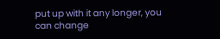put up with it any longer, you can change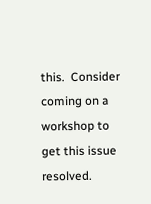this.  Consider coming on a workshop to get this issue resolved.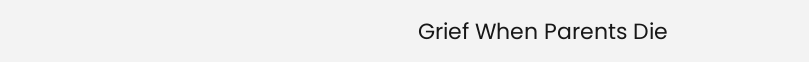Grief When Parents Die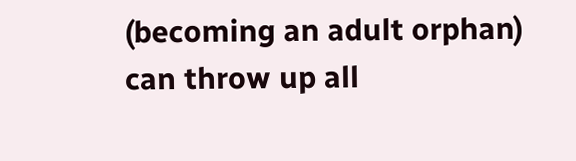(becoming an adult orphan) can throw up all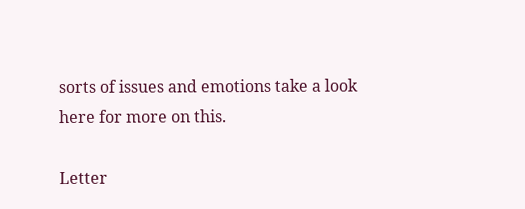sorts of issues and emotions take a look here for more on this.

Letter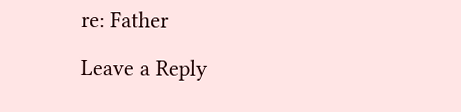re: Father

Leave a Reply